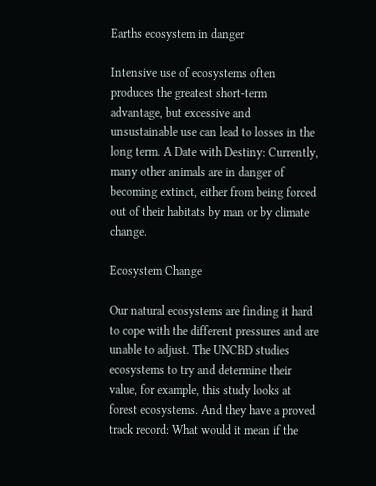Earths ecosystem in danger

Intensive use of ecosystems often produces the greatest short-term advantage, but excessive and unsustainable use can lead to losses in the long term. A Date with Destiny: Currently, many other animals are in danger of becoming extinct, either from being forced out of their habitats by man or by climate change.

Ecosystem Change

Our natural ecosystems are finding it hard to cope with the different pressures and are unable to adjust. The UNCBD studies ecosystems to try and determine their value, for example, this study looks at forest ecosystems. And they have a proved track record: What would it mean if the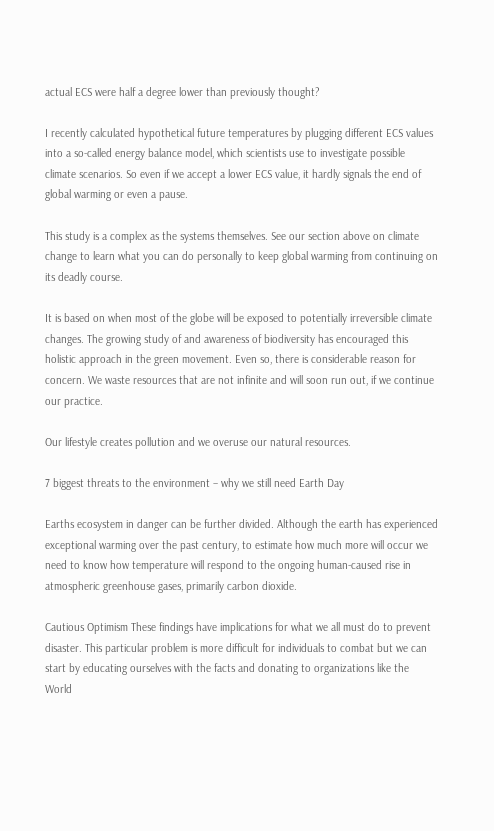actual ECS were half a degree lower than previously thought?

I recently calculated hypothetical future temperatures by plugging different ECS values into a so-called energy balance model, which scientists use to investigate possible climate scenarios. So even if we accept a lower ECS value, it hardly signals the end of global warming or even a pause.

This study is a complex as the systems themselves. See our section above on climate change to learn what you can do personally to keep global warming from continuing on its deadly course.

It is based on when most of the globe will be exposed to potentially irreversible climate changes. The growing study of and awareness of biodiversity has encouraged this holistic approach in the green movement. Even so, there is considerable reason for concern. We waste resources that are not infinite and will soon run out, if we continue our practice.

Our lifestyle creates pollution and we overuse our natural resources.

7 biggest threats to the environment – why we still need Earth Day

Earths ecosystem in danger can be further divided. Although the earth has experienced exceptional warming over the past century, to estimate how much more will occur we need to know how temperature will respond to the ongoing human-caused rise in atmospheric greenhouse gases, primarily carbon dioxide.

Cautious Optimism These findings have implications for what we all must do to prevent disaster. This particular problem is more difficult for individuals to combat but we can start by educating ourselves with the facts and donating to organizations like the World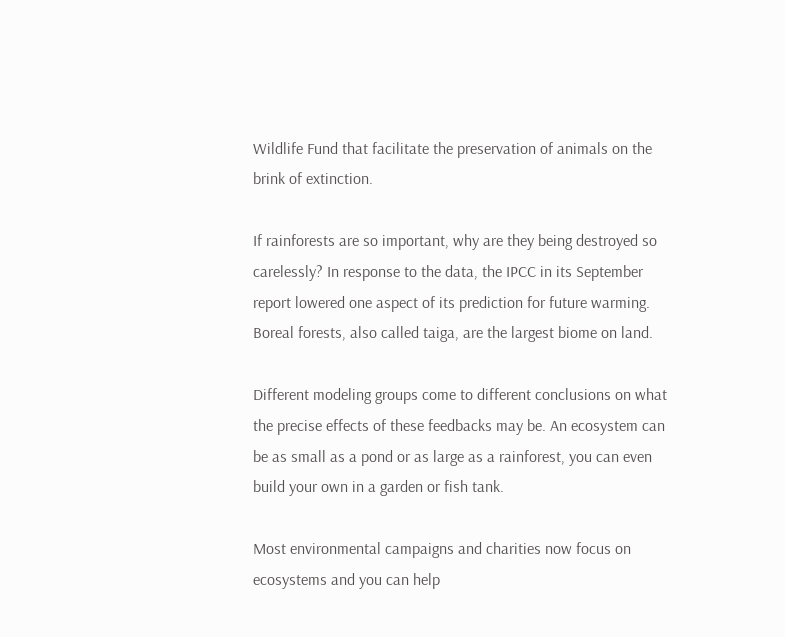Wildlife Fund that facilitate the preservation of animals on the brink of extinction.

If rainforests are so important, why are they being destroyed so carelessly? In response to the data, the IPCC in its September report lowered one aspect of its prediction for future warming. Boreal forests, also called taiga, are the largest biome on land.

Different modeling groups come to different conclusions on what the precise effects of these feedbacks may be. An ecosystem can be as small as a pond or as large as a rainforest, you can even build your own in a garden or fish tank.

Most environmental campaigns and charities now focus on ecosystems and you can help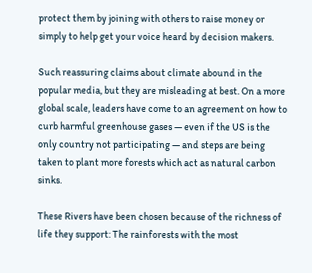protect them by joining with others to raise money or simply to help get your voice heard by decision makers.

Such reassuring claims about climate abound in the popular media, but they are misleading at best. On a more global scale, leaders have come to an agreement on how to curb harmful greenhouse gases — even if the US is the only country not participating — and steps are being taken to plant more forests which act as natural carbon sinks.

These Rivers have been chosen because of the richness of life they support: The rainforests with the most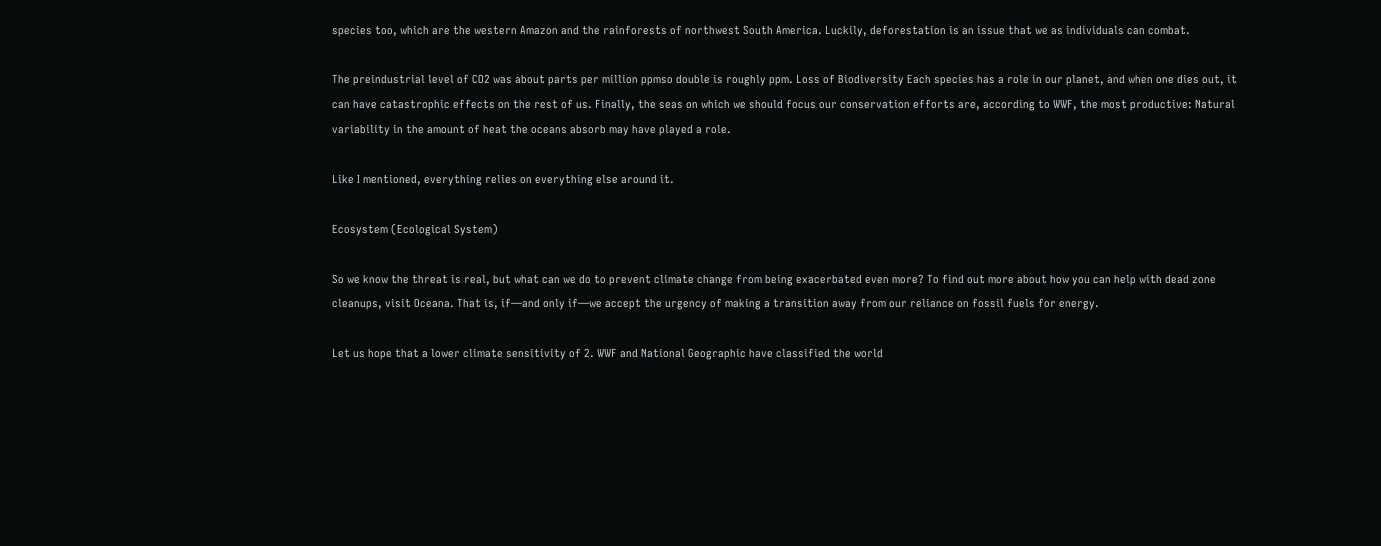species too, which are the western Amazon and the rainforests of northwest South America. Luckily, deforestation is an issue that we as individuals can combat.

The preindustrial level of CO2 was about parts per million ppmso double is roughly ppm. Loss of Biodiversity Each species has a role in our planet, and when one dies out, it can have catastrophic effects on the rest of us. Finally, the seas on which we should focus our conservation efforts are, according to WWF, the most productive: Natural variability in the amount of heat the oceans absorb may have played a role.

Like I mentioned, everything relies on everything else around it.

Ecosystem (Ecological System)

So we know the threat is real, but what can we do to prevent climate change from being exacerbated even more? To find out more about how you can help with dead zone cleanups, visit Oceana. That is, if—and only if—we accept the urgency of making a transition away from our reliance on fossil fuels for energy.

Let us hope that a lower climate sensitivity of 2. WWF and National Geographic have classified the world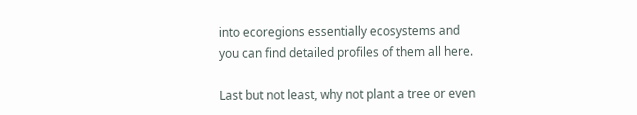into ecoregions essentially ecosystems and you can find detailed profiles of them all here.

Last but not least, why not plant a tree or even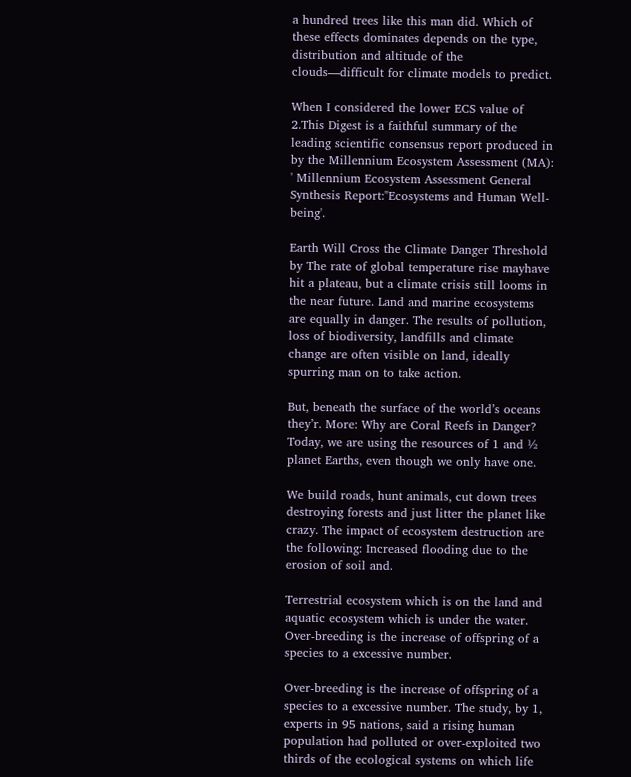a hundred trees like this man did. Which of these effects dominates depends on the type, distribution and altitude of the clouds—difficult for climate models to predict.

When I considered the lower ECS value of 2.This Digest is a faithful summary of the leading scientific consensus report produced in by the Millennium Ecosystem Assessment (MA): ' Millennium Ecosystem Assessment General Synthesis Report:"Ecosystems and Human Well-being'.

Earth Will Cross the Climate Danger Threshold by The rate of global temperature rise mayhave hit a plateau, but a climate crisis still looms in the near future. Land and marine ecosystems are equally in danger. The results of pollution, loss of biodiversity, landfills and climate change are often visible on land, ideally spurring man on to take action.

But, beneath the surface of the world’s oceans they’r. More: Why are Coral Reefs in Danger? Today, we are using the resources of 1 and ½ planet Earths, even though we only have one.

We build roads, hunt animals, cut down trees destroying forests and just litter the planet like crazy. The impact of ecosystem destruction are the following: Increased flooding due to the erosion of soil and.

Terrestrial ecosystem which is on the land and aquatic ecosystem which is under the water. Over-breeding is the increase of offspring of a species to a excessive number.

Over-breeding is the increase of offspring of a species to a excessive number. The study, by 1, experts in 95 nations, said a rising human population had polluted or over-exploited two thirds of the ecological systems on which life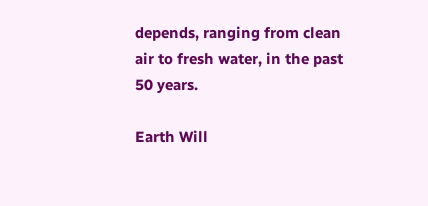depends, ranging from clean air to fresh water, in the past 50 years.

Earth Will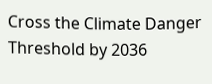Cross the Climate Danger Threshold by 2036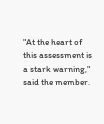"At the heart of this assessment is a stark warning," said the member.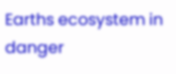Earths ecosystem in danger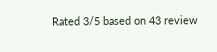Rated 3/5 based on 43 review